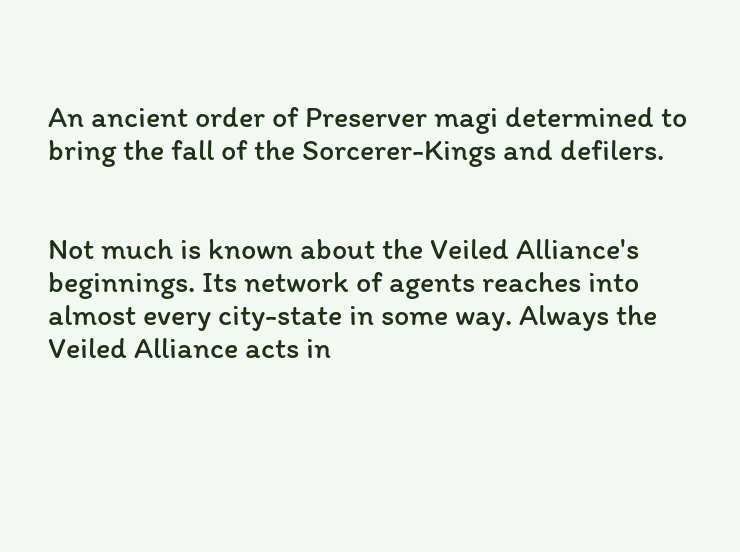An ancient order of Preserver magi determined to bring the fall of the Sorcerer-Kings and defilers.


Not much is known about the Veiled Alliance's beginnings. Its network of agents reaches into almost every city-state in some way. Always the Veiled Alliance acts in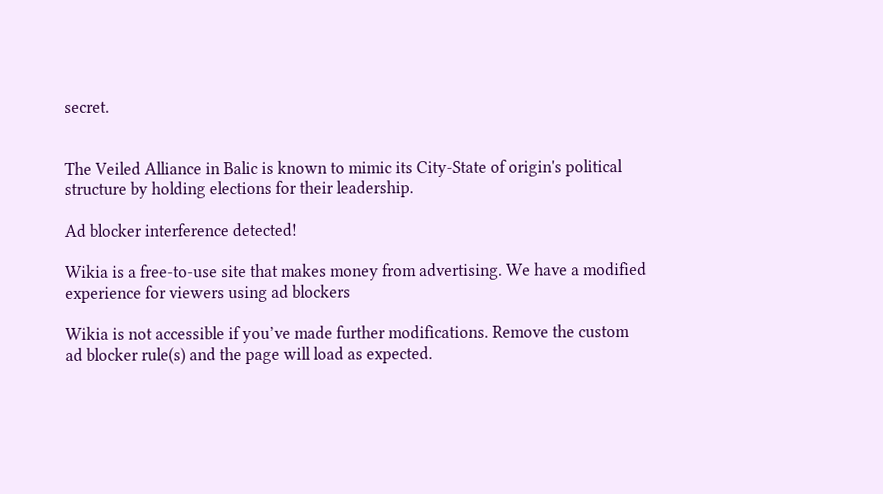secret.


The Veiled Alliance in Balic is known to mimic its City-State of origin's political structure by holding elections for their leadership.

Ad blocker interference detected!

Wikia is a free-to-use site that makes money from advertising. We have a modified experience for viewers using ad blockers

Wikia is not accessible if you’ve made further modifications. Remove the custom ad blocker rule(s) and the page will load as expected.